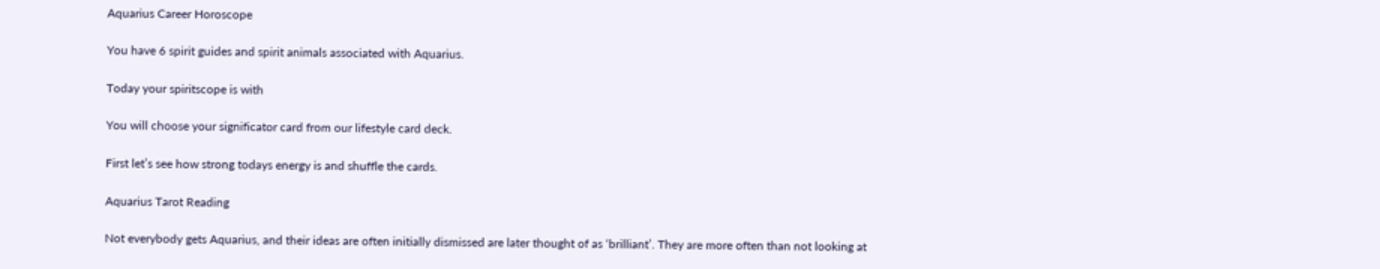Aquarius Career Horoscope

You have 6 spirit guides and spirit animals associated with Aquarius.

Today your spiritscope is with

You will choose your significator card from our lifestyle card deck.

First let’s see how strong todays energy is and shuffle the cards.

Aquarius Tarot Reading

Not everybody gets Aquarius, and their ideas are often initially dismissed are later thought of as ‘brilliant’. They are more often than not looking at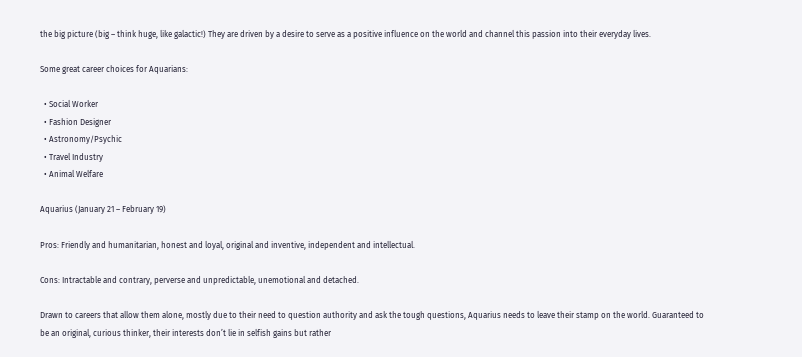the big picture (big – think huge, like galactic!) They are driven by a desire to serve as a positive influence on the world and channel this passion into their everyday lives.

Some great career choices for Aquarians:

  • Social Worker
  • Fashion Designer
  • Astronomy/Psychic
  • Travel Industry
  • Animal Welfare

Aquarius (January 21 – February 19)

Pros: Friendly and humanitarian, honest and loyal, original and inventive, independent and intellectual.

Cons: Intractable and contrary, perverse and unpredictable, unemotional and detached.

Drawn to careers that allow them alone, mostly due to their need to question authority and ask the tough questions, Aquarius needs to leave their stamp on the world. Guaranteed to be an original, curious thinker, their interests don’t lie in selfish gains but rather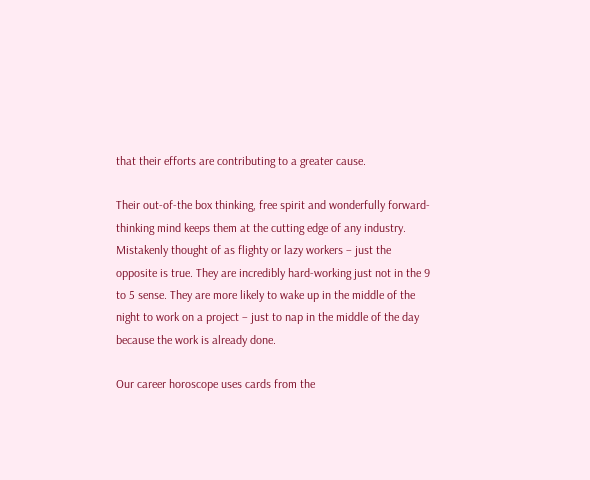that their efforts are contributing to a greater cause.

Their out-of-the box thinking, free spirit and wonderfully forward-thinking mind keeps them at the cutting edge of any industry. Mistakenly thought of as flighty or lazy workers – just the opposite is true. They are incredibly hard-working just not in the 9 to 5 sense. They are more likely to wake up in the middle of the night to work on a project – just to nap in the middle of the day because the work is already done.

Our career horoscope uses cards from the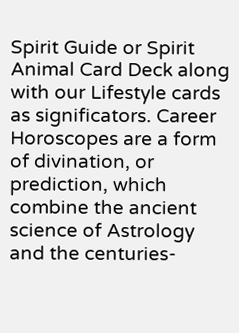Spirit Guide or Spirit Animal Card Deck along with our Lifestyle cards as significators. Career Horoscopes are a form of divination, or prediction, which combine the ancient science of Astrology and the centuries-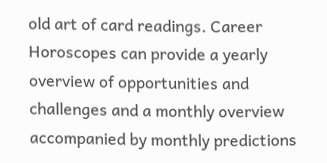old art of card readings. Career Horoscopes can provide a yearly overview of opportunities and challenges and a monthly overview accompanied by monthly predictions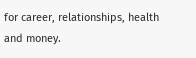for career, relationships, health and money.